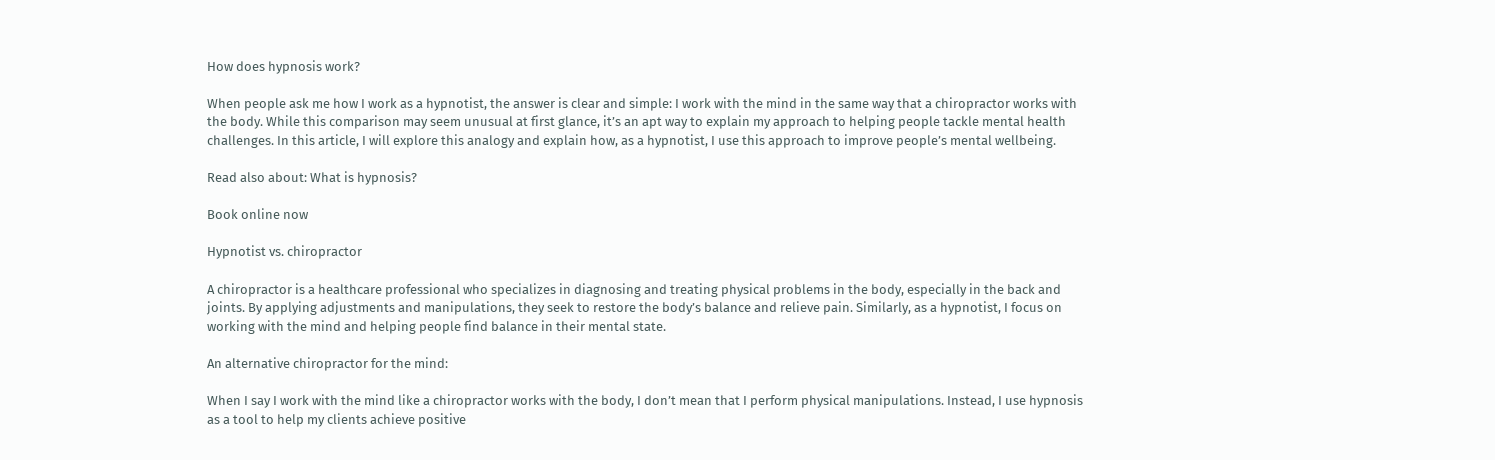How does hypnosis work?

When people ask me how I work as a hypnotist, the answer is clear and simple: I work with the mind in the same way that a chiropractor works with the body. While this comparison may seem unusual at first glance, it’s an apt way to explain my approach to helping people tackle mental health challenges. In this article, I will explore this analogy and explain how, as a hypnotist, I use this approach to improve people’s mental wellbeing.

Read also about: What is hypnosis?

Book online now

Hypnotist vs. chiropractor

A chiropractor is a healthcare professional who specializes in diagnosing and treating physical problems in the body, especially in the back and joints. By applying adjustments and manipulations, they seek to restore the body’s balance and relieve pain. Similarly, as a hypnotist, I focus on working with the mind and helping people find balance in their mental state.

An alternative chiropractor for the mind:

When I say I work with the mind like a chiropractor works with the body, I don’t mean that I perform physical manipulations. Instead, I use hypnosis as a tool to help my clients achieve positive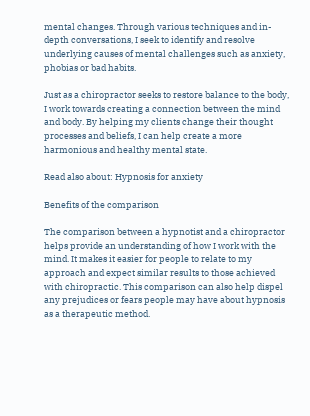mental changes. Through various techniques and in-depth conversations, I seek to identify and resolve underlying causes of mental challenges such as anxiety, phobias or bad habits.

Just as a chiropractor seeks to restore balance to the body, I work towards creating a connection between the mind and body. By helping my clients change their thought processes and beliefs, I can help create a more harmonious and healthy mental state.

Read also about: Hypnosis for anxiety

Benefits of the comparison

The comparison between a hypnotist and a chiropractor helps provide an understanding of how I work with the mind. It makes it easier for people to relate to my approach and expect similar results to those achieved with chiropractic. This comparison can also help dispel any prejudices or fears people may have about hypnosis as a therapeutic method.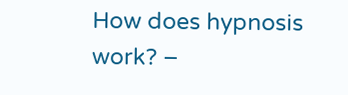How does hypnosis work? –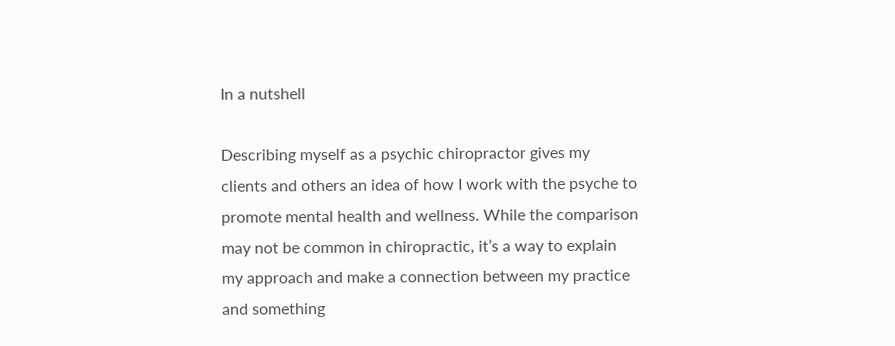In a nutshell

Describing myself as a psychic chiropractor gives my clients and others an idea of how I work with the psyche to promote mental health and wellness. While the comparison may not be common in chiropractic, it’s a way to explain my approach and make a connection between my practice and something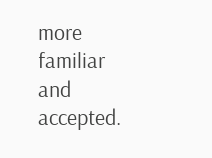more familiar and accepted.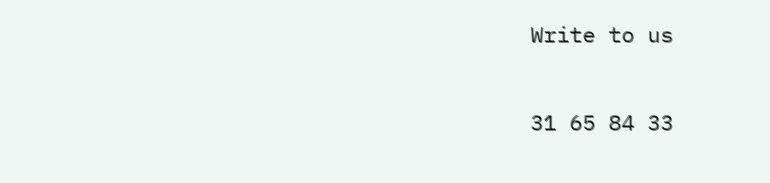Write to us

31 65 84 33